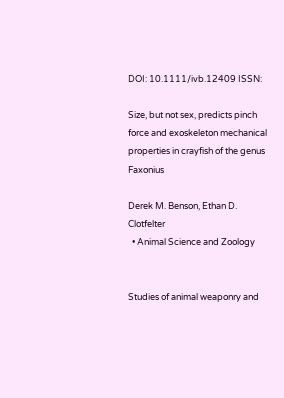DOI: 10.1111/ivb.12409 ISSN:

Size, but not sex, predicts pinch force and exoskeleton mechanical properties in crayfish of the genus Faxonius

Derek M. Benson, Ethan D. Clotfelter
  • Animal Science and Zoology


Studies of animal weaponry and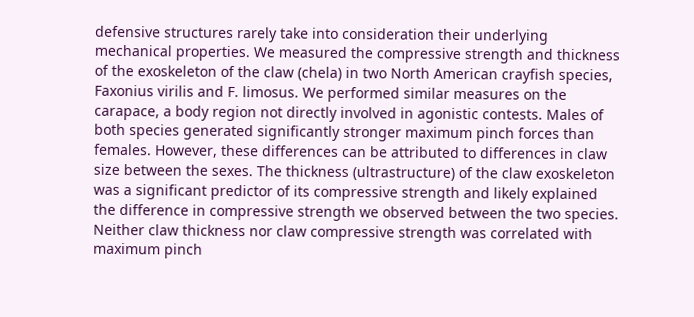defensive structures rarely take into consideration their underlying mechanical properties. We measured the compressive strength and thickness of the exoskeleton of the claw (chela) in two North American crayfish species, Faxonius virilis and F. limosus. We performed similar measures on the carapace, a body region not directly involved in agonistic contests. Males of both species generated significantly stronger maximum pinch forces than females. However, these differences can be attributed to differences in claw size between the sexes. The thickness (ultrastructure) of the claw exoskeleton was a significant predictor of its compressive strength and likely explained the difference in compressive strength we observed between the two species. Neither claw thickness nor claw compressive strength was correlated with maximum pinch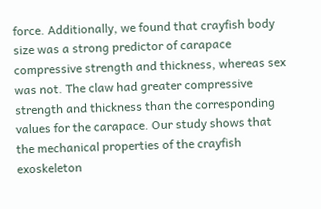force. Additionally, we found that crayfish body size was a strong predictor of carapace compressive strength and thickness, whereas sex was not. The claw had greater compressive strength and thickness than the corresponding values for the carapace. Our study shows that the mechanical properties of the crayfish exoskeleton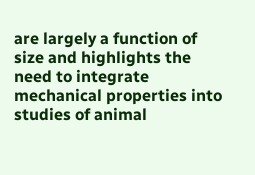are largely a function of size and highlights the need to integrate mechanical properties into studies of animal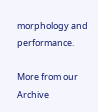morphology and performance.

More from our Archive